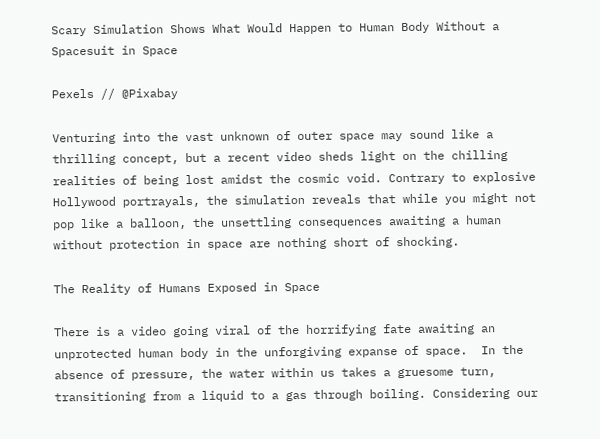Scary Simulation Shows What Would Happen to Human Body Without a Spacesuit in Space

Pexels // @Pixabay

Venturing into the vast unknown of outer space may sound like a thrilling concept, but a recent video sheds light on the chilling realities of being lost amidst the cosmic void. Contrary to explosive Hollywood portrayals, the simulation reveals that while you might not pop like a balloon, the unsettling consequences awaiting a human without protection in space are nothing short of shocking.

The Reality of Humans Exposed in Space

There is a video going viral of the horrifying fate awaiting an unprotected human body in the unforgiving expanse of space.  In the absence of pressure, the water within us takes a gruesome turn, transitioning from a liquid to a gas through boiling. Considering our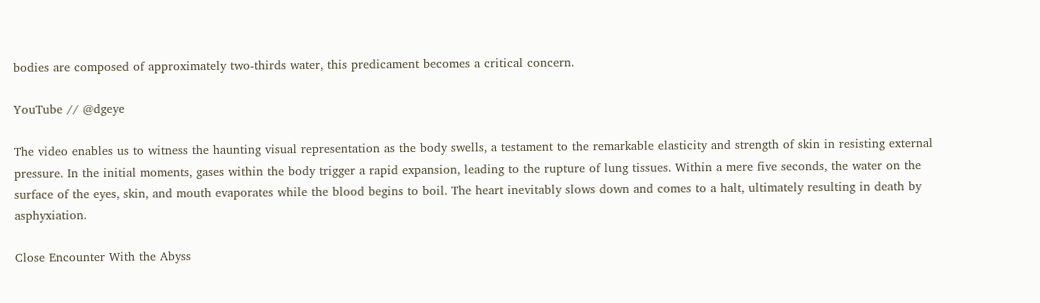bodies are composed of approximately two-thirds water, this predicament becomes a critical concern.

YouTube // @dgeye

The video enables us to witness the haunting visual representation as the body swells, a testament to the remarkable elasticity and strength of skin in resisting external pressure. In the initial moments, gases within the body trigger a rapid expansion, leading to the rupture of lung tissues. Within a mere five seconds, the water on the surface of the eyes, skin, and mouth evaporates while the blood begins to boil. The heart inevitably slows down and comes to a halt, ultimately resulting in death by asphyxiation.

Close Encounter With the Abyss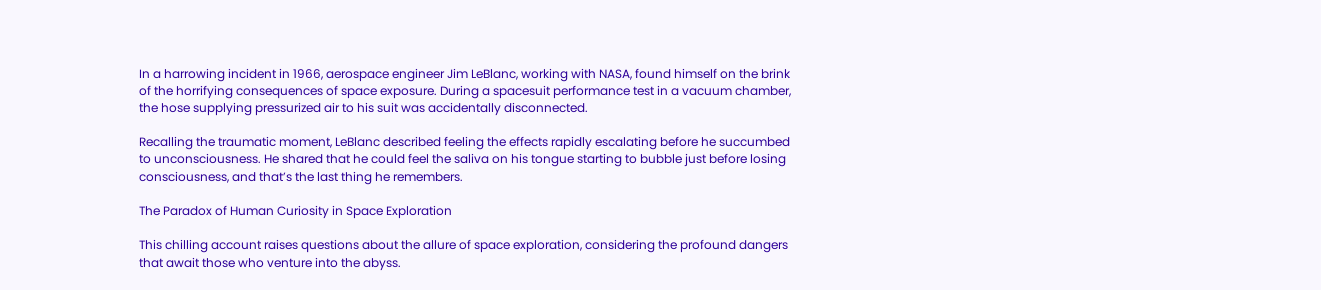In a harrowing incident in 1966, aerospace engineer Jim LeBlanc, working with NASA, found himself on the brink of the horrifying consequences of space exposure. During a spacesuit performance test in a vacuum chamber, the hose supplying pressurized air to his suit was accidentally disconnected.

Recalling the traumatic moment, LeBlanc described feeling the effects rapidly escalating before he succumbed to unconsciousness. He shared that he could feel the saliva on his tongue starting to bubble just before losing consciousness, and that’s the last thing he remembers.

The Paradox of Human Curiosity in Space Exploration

This chilling account raises questions about the allure of space exploration, considering the profound dangers that await those who venture into the abyss.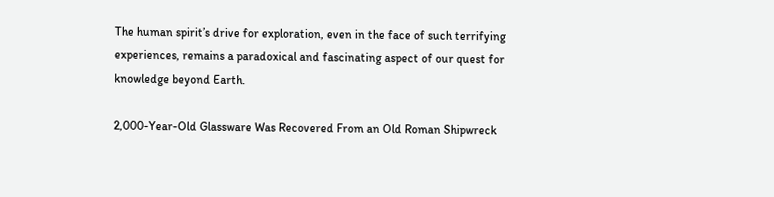The human spirit’s drive for exploration, even in the face of such terrifying experiences, remains a paradoxical and fascinating aspect of our quest for knowledge beyond Earth.

2,000-Year-Old Glassware Was Recovered From an Old Roman Shipwreck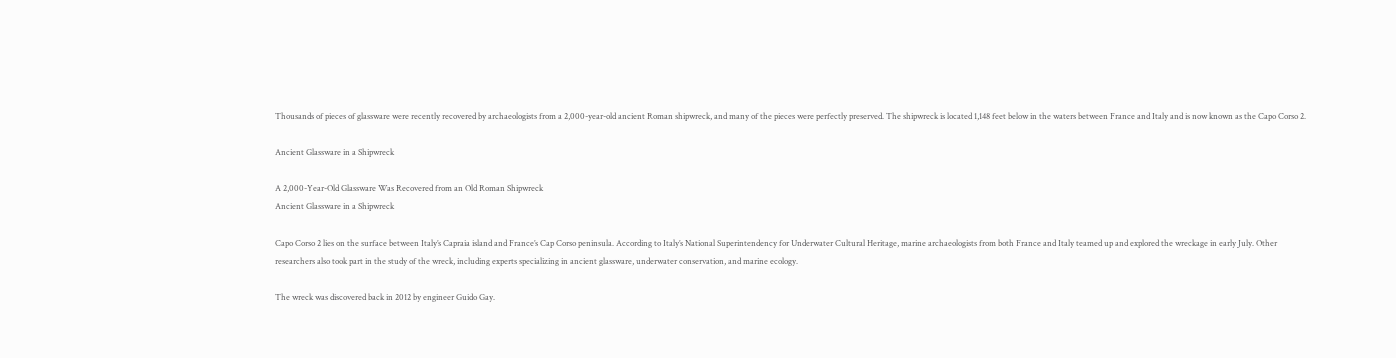Thousands of pieces of glassware were recently recovered by archaeologists from a 2,000-year-old ancient Roman shipwreck, and many of the pieces were perfectly preserved. The shipwreck is located 1,148 feet below in the waters between France and Italy and is now known as the Capo Corso 2.

Ancient Glassware in a Shipwreck

A 2,000-Year-Old Glassware Was Recovered from an Old Roman Shipwreck
Ancient Glassware in a Shipwreck

Capo Corso 2 lies on the surface between Italy’s Capraia island and France’s Cap Corso peninsula. According to Italy’s National Superintendency for Underwater Cultural Heritage, marine archaeologists from both France and Italy teamed up and explored the wreckage in early July. Other researchers also took part in the study of the wreck, including experts specializing in ancient glassware, underwater conservation, and marine ecology.

The wreck was discovered back in 2012 by engineer Guido Gay.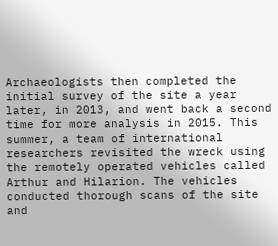Archaeologists then completed the initial survey of the site a year later, in 2013, and went back a second time for more analysis in 2015. This summer, a team of international researchers revisited the wreck using the remotely operated vehicles called Arthur and Hilarion. The vehicles conducted thorough scans of the site and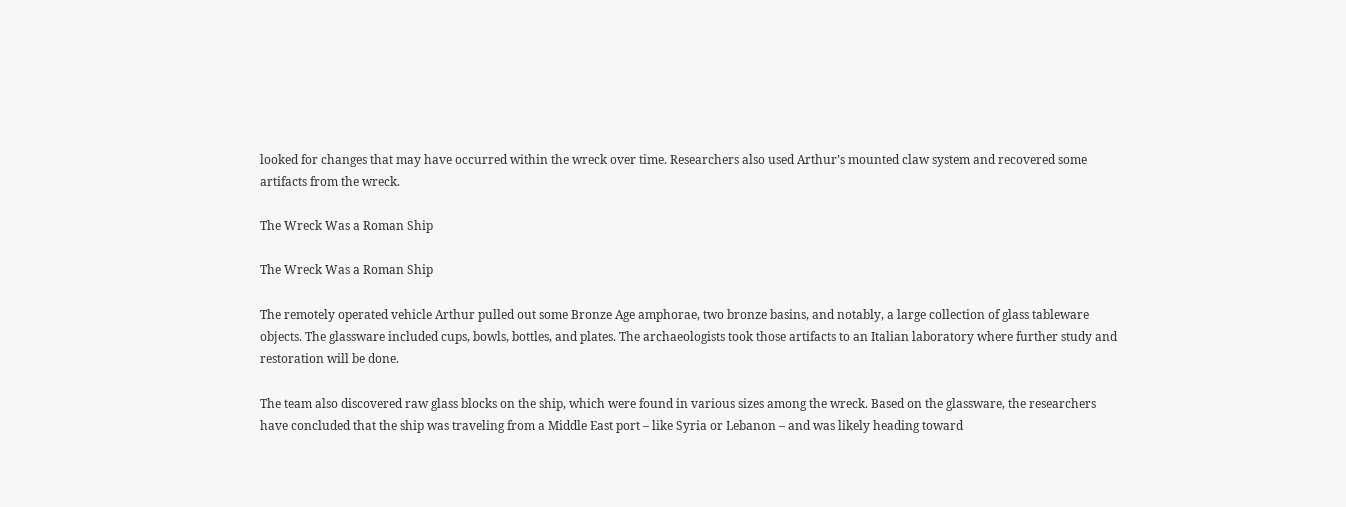looked for changes that may have occurred within the wreck over time. Researchers also used Arthur’s mounted claw system and recovered some artifacts from the wreck.

The Wreck Was a Roman Ship

The Wreck Was a Roman Ship

The remotely operated vehicle Arthur pulled out some Bronze Age amphorae, two bronze basins, and notably, a large collection of glass tableware objects. The glassware included cups, bowls, bottles, and plates. The archaeologists took those artifacts to an Italian laboratory where further study and restoration will be done.

The team also discovered raw glass blocks on the ship, which were found in various sizes among the wreck. Based on the glassware, the researchers have concluded that the ship was traveling from a Middle East port – like Syria or Lebanon – and was likely heading toward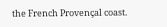the French Provençal coast.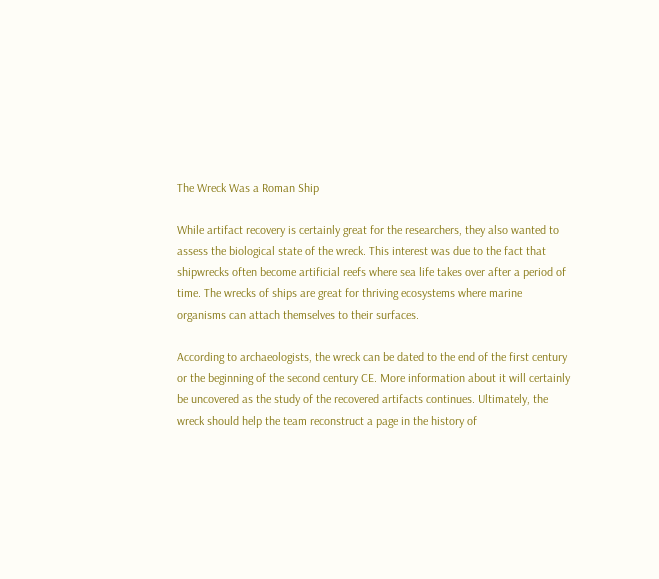The Wreck Was a Roman Ship

While artifact recovery is certainly great for the researchers, they also wanted to assess the biological state of the wreck. This interest was due to the fact that shipwrecks often become artificial reefs where sea life takes over after a period of time. The wrecks of ships are great for thriving ecosystems where marine organisms can attach themselves to their surfaces.

According to archaeologists, the wreck can be dated to the end of the first century or the beginning of the second century CE. More information about it will certainly be uncovered as the study of the recovered artifacts continues. Ultimately, the wreck should help the team reconstruct a page in the history of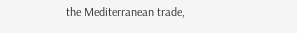the Mediterranean trade,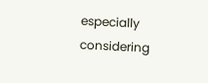especially considering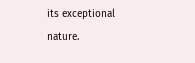its exceptional nature.